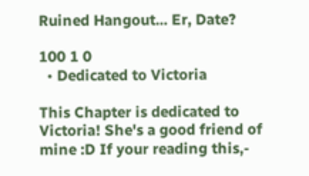Ruined Hangout... Er, Date?

100 1 0
  • Dedicated to Victoria

This Chapter is dedicated to Victoria! She's a good friend of mine :D If your reading this,-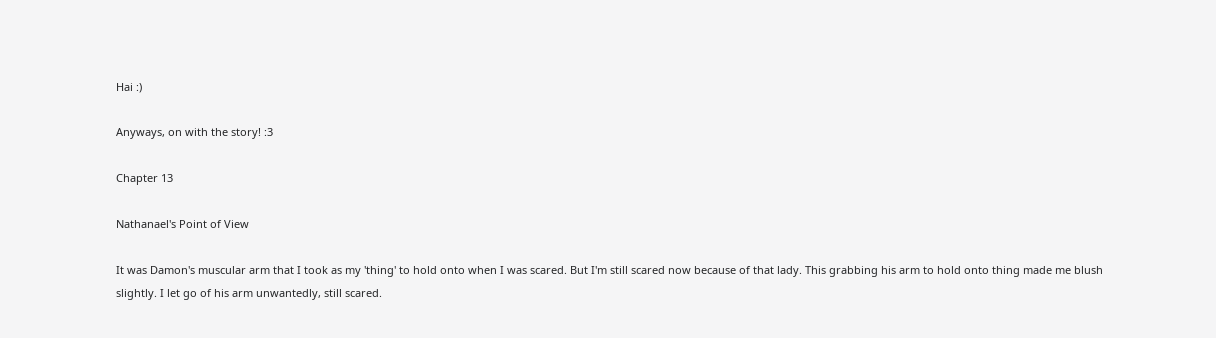Hai :)

Anyways, on with the story! :3

Chapter 13

Nathanael's Point of View

It was Damon's muscular arm that I took as my 'thing' to hold onto when I was scared. But I'm still scared now because of that lady. This grabbing his arm to hold onto thing made me blush slightly. I let go of his arm unwantedly, still scared.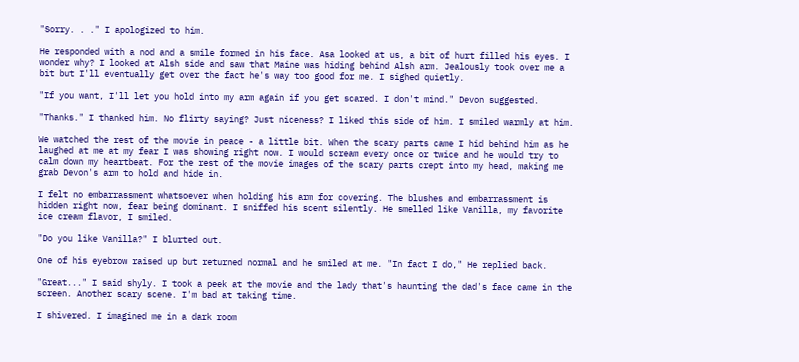"Sorry. . ." I apologized to him.

He responded with a nod and a smile formed in his face. Asa looked at us, a bit of hurt filled his eyes. I wonder why? I looked at Alsh side and saw that Maine was hiding behind Alsh arm. Jealously took over me a bit but I'll eventually get over the fact he's way too good for me. I sighed quietly.

"If you want, I'll let you hold into my arm again if you get scared. I don't mind." Devon suggested.

"Thanks." I thanked him. No flirty saying? Just niceness? I liked this side of him. I smiled warmly at him.

We watched the rest of the movie in peace - a little bit. When the scary parts came I hid behind him as he laughed at me at my fear I was showing right now. I would scream every once or twice and he would try to calm down my heartbeat. For the rest of the movie images of the scary parts crept into my head, making me grab Devon's arm to hold and hide in.

I felt no embarrassment whatsoever when holding his arm for covering. The blushes and embarrassment is hidden right now, fear being dominant. I sniffed his scent silently. He smelled like Vanilla, my favorite ice cream flavor, I smiled.

"Do you like Vanilla?" I blurted out.

One of his eyebrow raised up but returned normal and he smiled at me. "In fact I do," He replied back.

"Great..." I said shyly. I took a peek at the movie and the lady that's haunting the dad's face came in the screen. Another scary scene. I'm bad at taking time.

I shivered. I imagined me in a dark room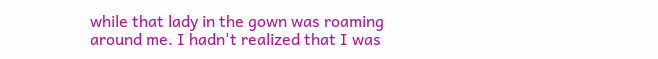while that lady in the gown was roaming around me. I hadn't realized that I was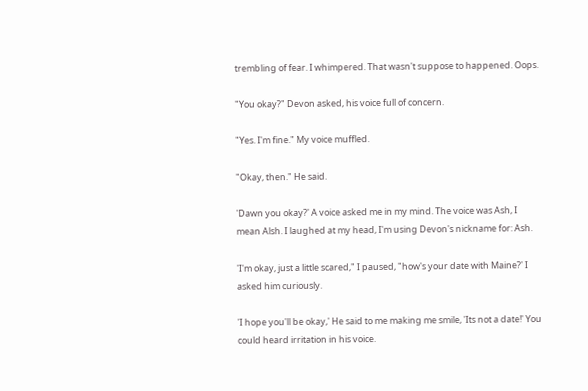trembling of fear. I whimpered. That wasn't suppose to happened. Oops.

"You okay?" Devon asked, his voice full of concern.

"Yes. I'm fine." My voice muffled.

"Okay, then." He said.

'Dawn you okay?' A voice asked me in my mind. The voice was Ash, I mean Alsh. I laughed at my head, I'm using Devon's nickname for: Ash.

'I'm okay, just a little scared," I paused, "how's your date with Maine?' I asked him curiously.

'I hope you'll be okay,' He said to me making me smile, 'Its not a date!' You could heard irritation in his voice.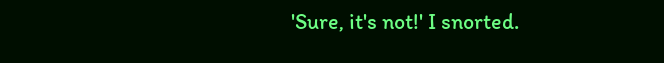'Sure, it's not!' I snorted.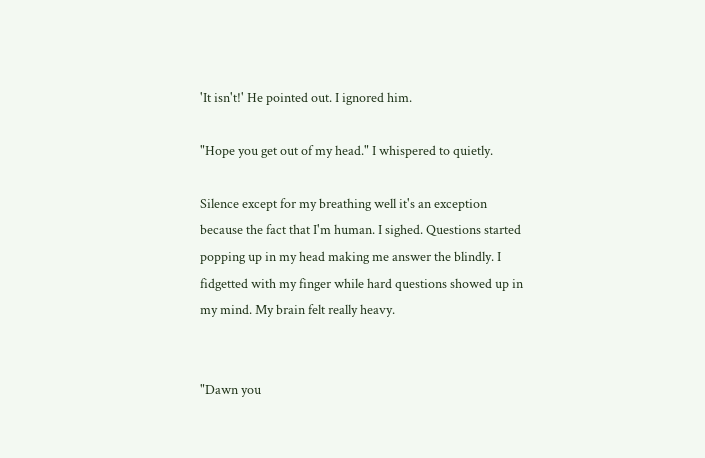'It isn't!' He pointed out. I ignored him.

"Hope you get out of my head." I whispered to quietly.

Silence except for my breathing well it's an exception because the fact that I'm human. I sighed. Questions started popping up in my head making me answer the blindly. I fidgetted with my finger while hard questions showed up in my mind. My brain felt really heavy.


"Dawn you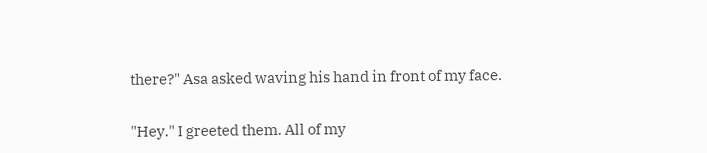there?" Asa asked waving his hand in front of my face.

"Hey." I greeted them. All of my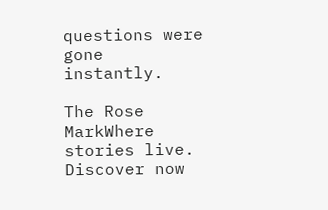questions were gone instantly.

The Rose MarkWhere stories live. Discover now